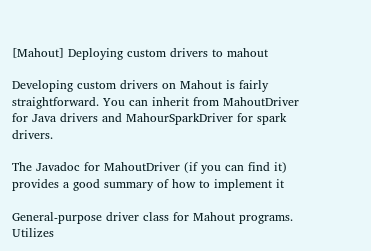[Mahout] Deploying custom drivers to mahout

Developing custom drivers on Mahout is fairly straightforward. You can inherit from MahoutDriver for Java drivers and MahourSparkDriver for spark drivers.

The Javadoc for MahoutDriver (if you can find it) provides a good summary of how to implement it

General-purpose driver class for Mahout programs. Utilizes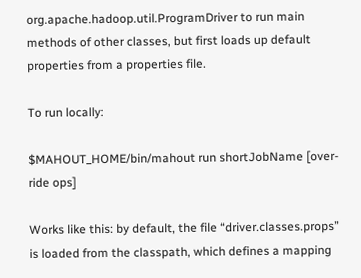org.apache.hadoop.util.ProgramDriver to run main methods of other classes, but first loads up default properties from a properties file.

To run locally:

$MAHOUT_HOME/bin/mahout run shortJobName [over-ride ops]

Works like this: by default, the file “driver.classes.props” is loaded from the classpath, which defines a mapping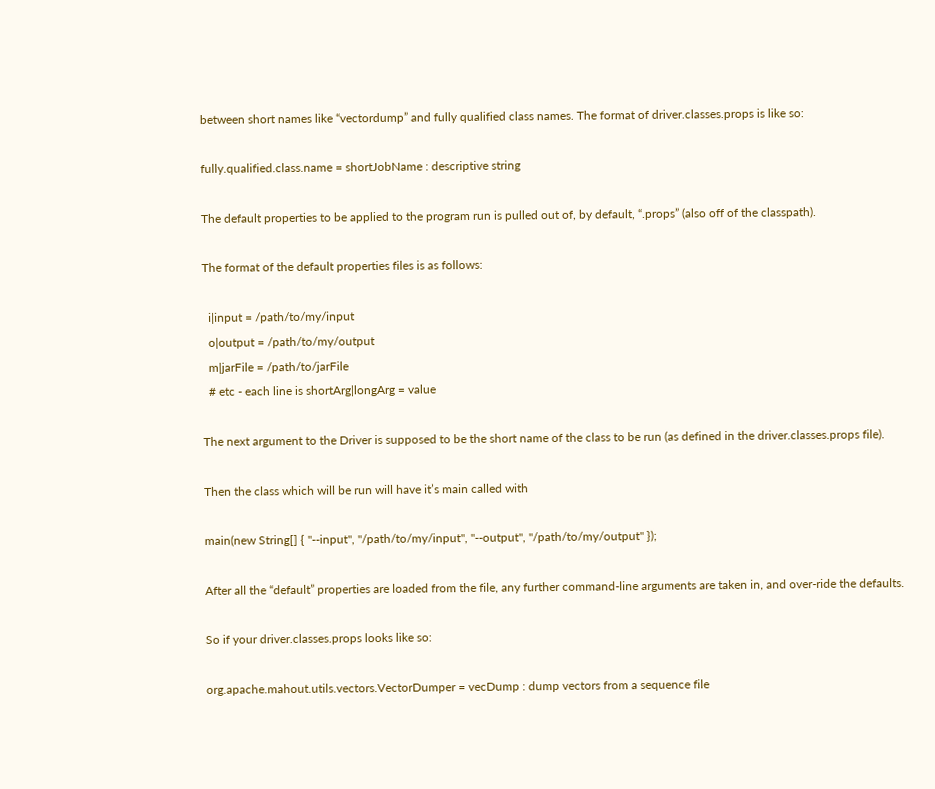between short names like “vectordump” and fully qualified class names. The format of driver.classes.props is like so:

fully.qualified.class.name = shortJobName : descriptive string

The default properties to be applied to the program run is pulled out of, by default, “.props” (also off of the classpath).

The format of the default properties files is as follows:

  i|input = /path/to/my/input
  o|output = /path/to/my/output
  m|jarFile = /path/to/jarFile
  # etc - each line is shortArg|longArg = value

The next argument to the Driver is supposed to be the short name of the class to be run (as defined in the driver.classes.props file).

Then the class which will be run will have it’s main called with

main(new String[] { "--input", "/path/to/my/input", "--output", "/path/to/my/output" });

After all the “default” properties are loaded from the file, any further command-line arguments are taken in, and over-ride the defaults.

So if your driver.classes.props looks like so:

org.apache.mahout.utils.vectors.VectorDumper = vecDump : dump vectors from a sequence file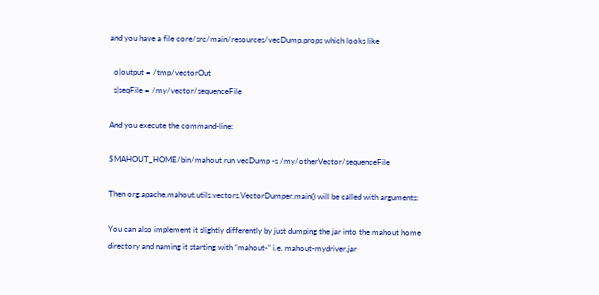and you have a file core/src/main/resources/vecDump.props which looks like

  o|output = /tmp/vectorOut
  s|seqFile = /my/vector/sequenceFile

And you execute the command-line:

$MAHOUT_HOME/bin/mahout run vecDump -s /my/otherVector/sequenceFile

Then org.apache.mahout.utils.vectors.VectorDumper.main() will be called with arguments:

You can also implement it slightly differently by just dumping the jar into the mahout home directory and naming it starting with “mahout-” i.e. mahout-mydriver.jar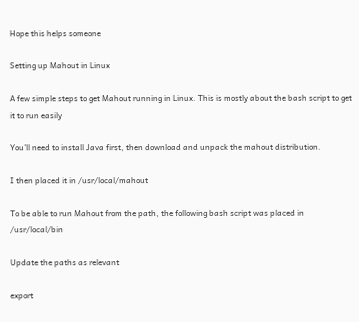Hope this helps someone

Setting up Mahout in Linux

A few simple steps to get Mahout running in Linux. This is mostly about the bash script to get it to run easily

You’ll need to install Java first, then download and unpack the mahout distribution.

I then placed it in /usr/local/mahout

To be able to run Mahout from the path, the following bash script was placed in /usr/local/bin

Update the paths as relevant

export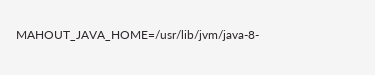MAHOUT_JAVA_HOME=/usr/lib/jvm/java-8-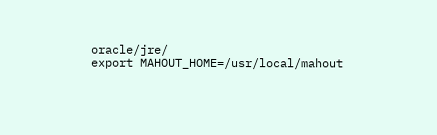oracle/jre/
export MAHOUT_HOME=/usr/local/mahout